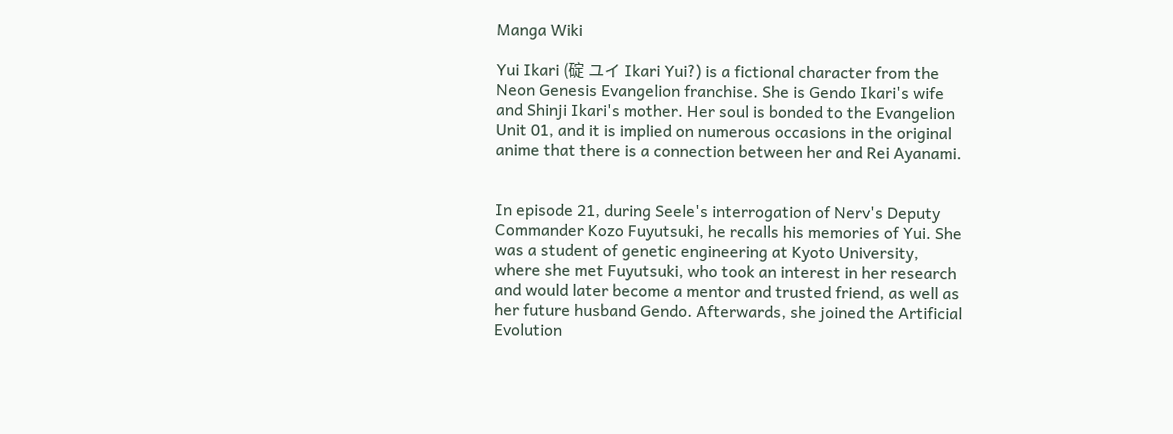Manga Wiki

Yui Ikari (碇 ユイ Ikari Yui?) is a fictional character from the Neon Genesis Evangelion franchise. She is Gendo Ikari's wife and Shinji Ikari's mother. Her soul is bonded to the Evangelion Unit 01, and it is implied on numerous occasions in the original anime that there is a connection between her and Rei Ayanami.


In episode 21, during Seele's interrogation of Nerv's Deputy Commander Kozo Fuyutsuki, he recalls his memories of Yui. She was a student of genetic engineering at Kyoto University, where she met Fuyutsuki, who took an interest in her research and would later become a mentor and trusted friend, as well as her future husband Gendo. Afterwards, she joined the Artificial Evolution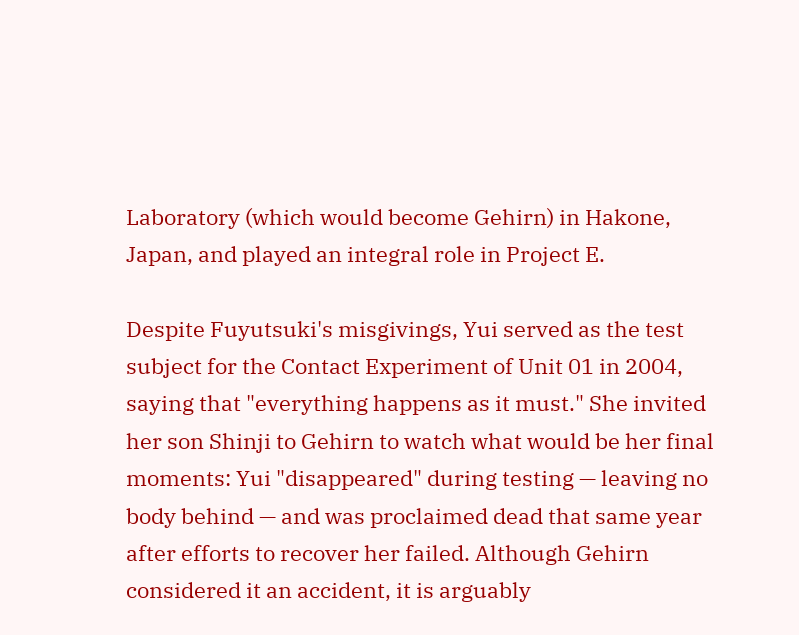Laboratory (which would become Gehirn) in Hakone, Japan, and played an integral role in Project E.

Despite Fuyutsuki's misgivings, Yui served as the test subject for the Contact Experiment of Unit 01 in 2004, saying that "everything happens as it must." She invited her son Shinji to Gehirn to watch what would be her final moments: Yui "disappeared" during testing — leaving no body behind — and was proclaimed dead that same year after efforts to recover her failed. Although Gehirn considered it an accident, it is arguably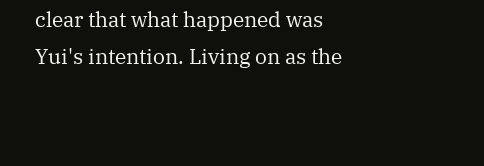clear that what happened was Yui's intention. Living on as the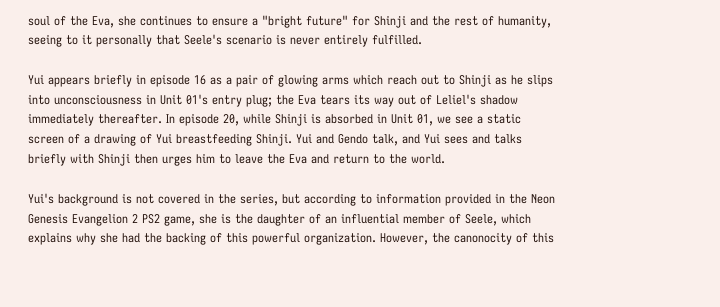soul of the Eva, she continues to ensure a "bright future" for Shinji and the rest of humanity, seeing to it personally that Seele's scenario is never entirely fulfilled.

Yui appears briefly in episode 16 as a pair of glowing arms which reach out to Shinji as he slips into unconsciousness in Unit 01's entry plug; the Eva tears its way out of Leliel's shadow immediately thereafter. In episode 20, while Shinji is absorbed in Unit 01, we see a static screen of a drawing of Yui breastfeeding Shinji. Yui and Gendo talk, and Yui sees and talks briefly with Shinji then urges him to leave the Eva and return to the world.

Yui's background is not covered in the series, but according to information provided in the Neon Genesis Evangelion 2 PS2 game, she is the daughter of an influential member of Seele, which explains why she had the backing of this powerful organization. However, the canonocity of this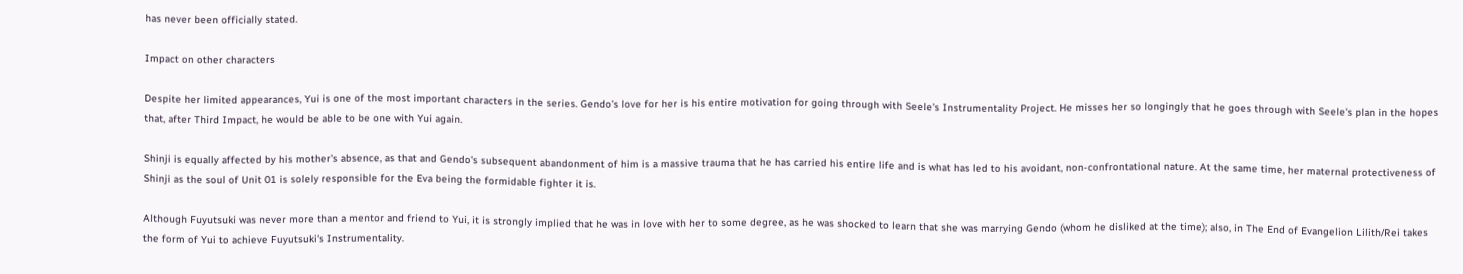has never been officially stated.

Impact on other characters

Despite her limited appearances, Yui is one of the most important characters in the series. Gendo's love for her is his entire motivation for going through with Seele's Instrumentality Project. He misses her so longingly that he goes through with Seele's plan in the hopes that, after Third Impact, he would be able to be one with Yui again.

Shinji is equally affected by his mother's absence, as that and Gendo's subsequent abandonment of him is a massive trauma that he has carried his entire life and is what has led to his avoidant, non-confrontational nature. At the same time, her maternal protectiveness of Shinji as the soul of Unit 01 is solely responsible for the Eva being the formidable fighter it is.

Although Fuyutsuki was never more than a mentor and friend to Yui, it is strongly implied that he was in love with her to some degree, as he was shocked to learn that she was marrying Gendo (whom he disliked at the time); also, in The End of Evangelion Lilith/Rei takes the form of Yui to achieve Fuyutsuki's Instrumentality.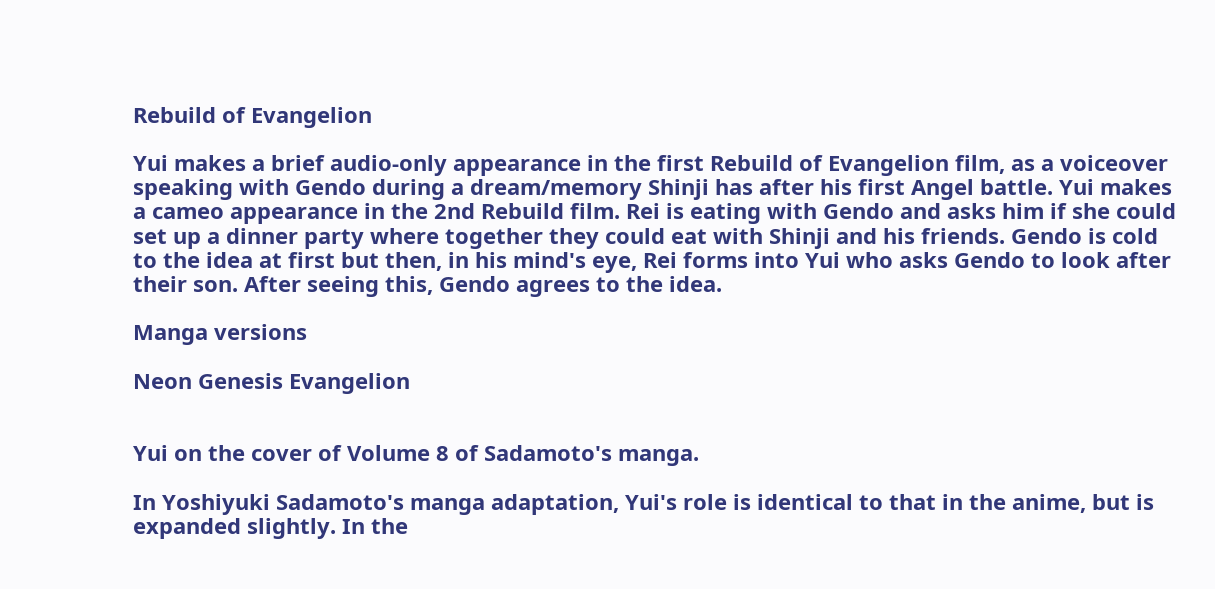Rebuild of Evangelion

Yui makes a brief audio-only appearance in the first Rebuild of Evangelion film, as a voiceover speaking with Gendo during a dream/memory Shinji has after his first Angel battle. Yui makes a cameo appearance in the 2nd Rebuild film. Rei is eating with Gendo and asks him if she could set up a dinner party where together they could eat with Shinji and his friends. Gendo is cold to the idea at first but then, in his mind's eye, Rei forms into Yui who asks Gendo to look after their son. After seeing this, Gendo agrees to the idea.

Manga versions

Neon Genesis Evangelion


Yui on the cover of Volume 8 of Sadamoto's manga.

In Yoshiyuki Sadamoto's manga adaptation, Yui's role is identical to that in the anime, but is expanded slightly. In the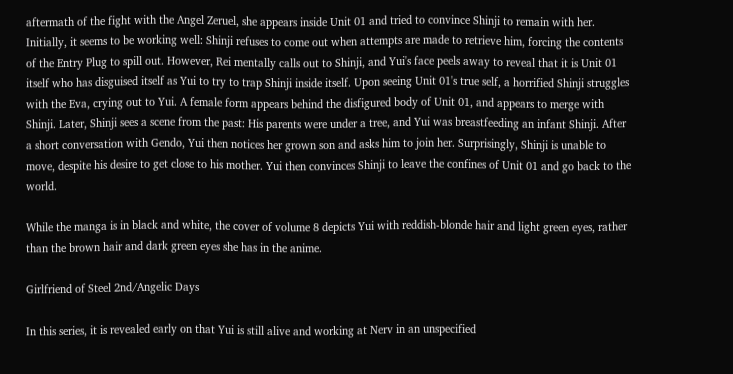aftermath of the fight with the Angel Zeruel, she appears inside Unit 01 and tried to convince Shinji to remain with her. Initially, it seems to be working well: Shinji refuses to come out when attempts are made to retrieve him, forcing the contents of the Entry Plug to spill out. However, Rei mentally calls out to Shinji, and Yui's face peels away to reveal that it is Unit 01 itself who has disguised itself as Yui to try to trap Shinji inside itself. Upon seeing Unit 01's true self, a horrified Shinji struggles with the Eva, crying out to Yui. A female form appears behind the disfigured body of Unit 01, and appears to merge with Shinji. Later, Shinji sees a scene from the past: His parents were under a tree, and Yui was breastfeeding an infant Shinji. After a short conversation with Gendo, Yui then notices her grown son and asks him to join her. Surprisingly, Shinji is unable to move, despite his desire to get close to his mother. Yui then convinces Shinji to leave the confines of Unit 01 and go back to the world.

While the manga is in black and white, the cover of volume 8 depicts Yui with reddish-blonde hair and light green eyes, rather than the brown hair and dark green eyes she has in the anime.

Girlfriend of Steel 2nd/Angelic Days

In this series, it is revealed early on that Yui is still alive and working at Nerv in an unspecified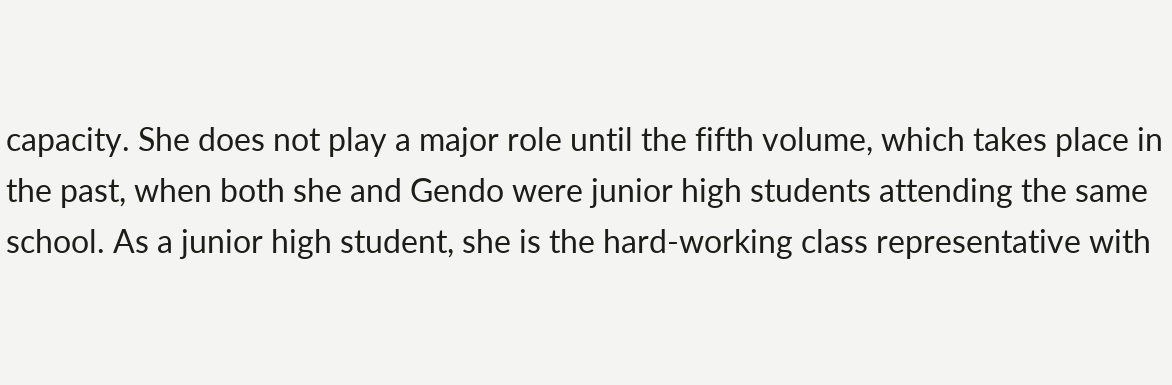capacity. She does not play a major role until the fifth volume, which takes place in the past, when both she and Gendo were junior high students attending the same school. As a junior high student, she is the hard-working class representative with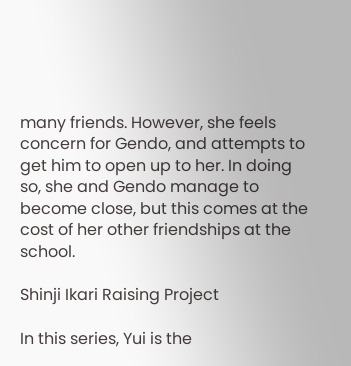many friends. However, she feels concern for Gendo, and attempts to get him to open up to her. In doing so, she and Gendo manage to become close, but this comes at the cost of her other friendships at the school.

Shinji Ikari Raising Project

In this series, Yui is the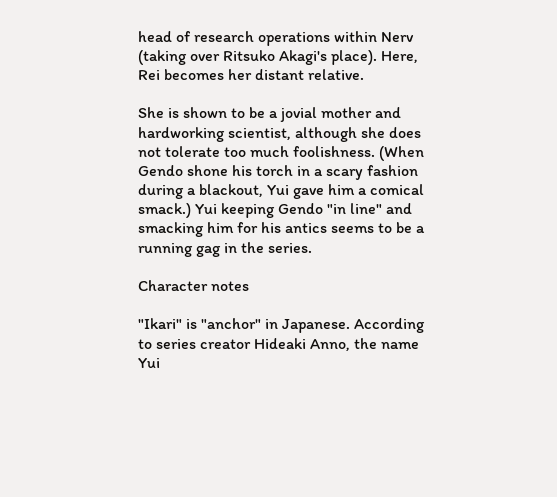head of research operations within Nerv (taking over Ritsuko Akagi's place). Here, Rei becomes her distant relative.

She is shown to be a jovial mother and hardworking scientist, although she does not tolerate too much foolishness. (When Gendo shone his torch in a scary fashion during a blackout, Yui gave him a comical smack.) Yui keeping Gendo "in line" and smacking him for his antics seems to be a running gag in the series.

Character notes

"Ikari" is "anchor" in Japanese. According to series creator Hideaki Anno, the name Yui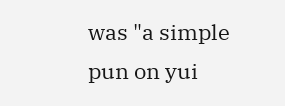was "a simple pun on yui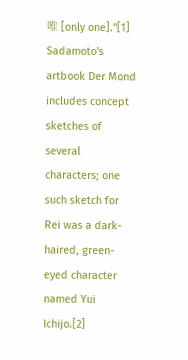唯 [only one]."[1] Sadamoto's artbook Der Mond includes concept sketches of several characters; one such sketch for Rei was a dark-haired, green-eyed character named Yui Ichijo.[2]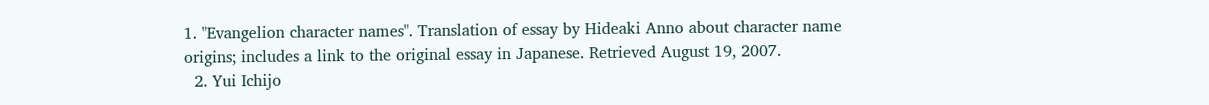1. "Evangelion character names". Translation of essay by Hideaki Anno about character name origins; includes a link to the original essay in Japanese. Retrieved August 19, 2007.
  2. Yui Ichijo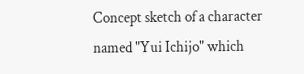Concept sketch of a character named "Yui Ichijo" which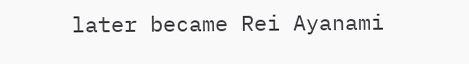later became Rei Ayanami